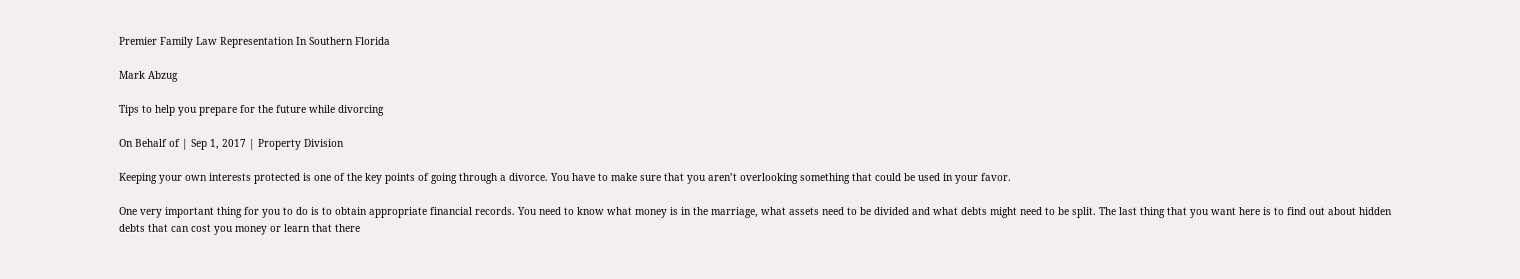Premier Family Law Representation In Southern Florida

Mark Abzug

Tips to help you prepare for the future while divorcing

On Behalf of | Sep 1, 2017 | Property Division

Keeping your own interests protected is one of the key points of going through a divorce. You have to make sure that you aren’t overlooking something that could be used in your favor.

One very important thing for you to do is to obtain appropriate financial records. You need to know what money is in the marriage, what assets need to be divided and what debts might need to be split. The last thing that you want here is to find out about hidden debts that can cost you money or learn that there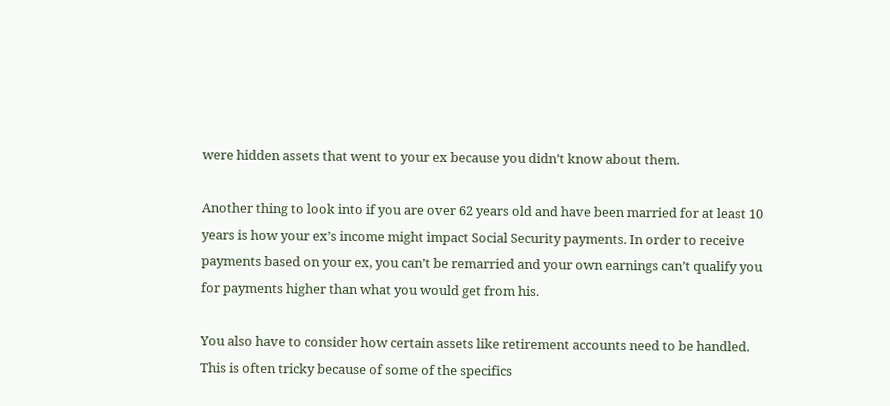were hidden assets that went to your ex because you didn’t know about them.

Another thing to look into if you are over 62 years old and have been married for at least 10 years is how your ex’s income might impact Social Security payments. In order to receive payments based on your ex, you can’t be remarried and your own earnings can’t qualify you for payments higher than what you would get from his.

You also have to consider how certain assets like retirement accounts need to be handled. This is often tricky because of some of the specifics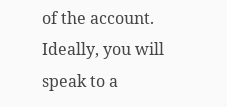of the account. Ideally, you will speak to a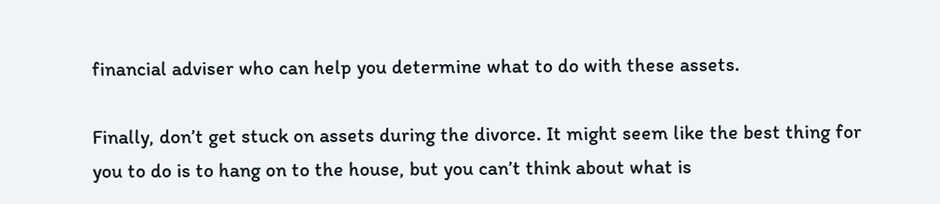financial adviser who can help you determine what to do with these assets.

Finally, don’t get stuck on assets during the divorce. It might seem like the best thing for you to do is to hang on to the house, but you can’t think about what is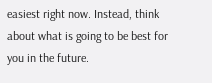easiest right now. Instead, think about what is going to be best for you in the future.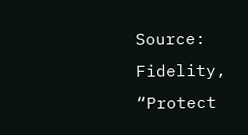Source: Fidelity, “Protect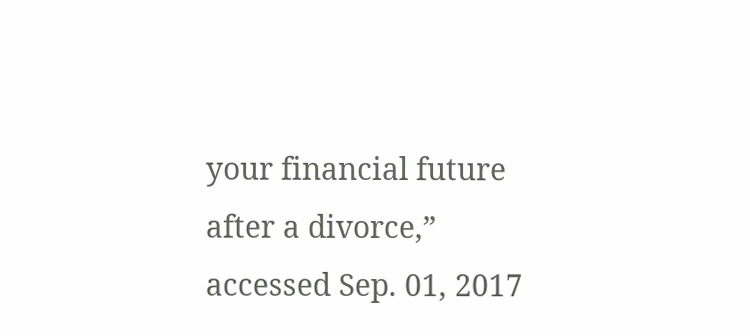your financial future after a divorce,” accessed Sep. 01, 2017